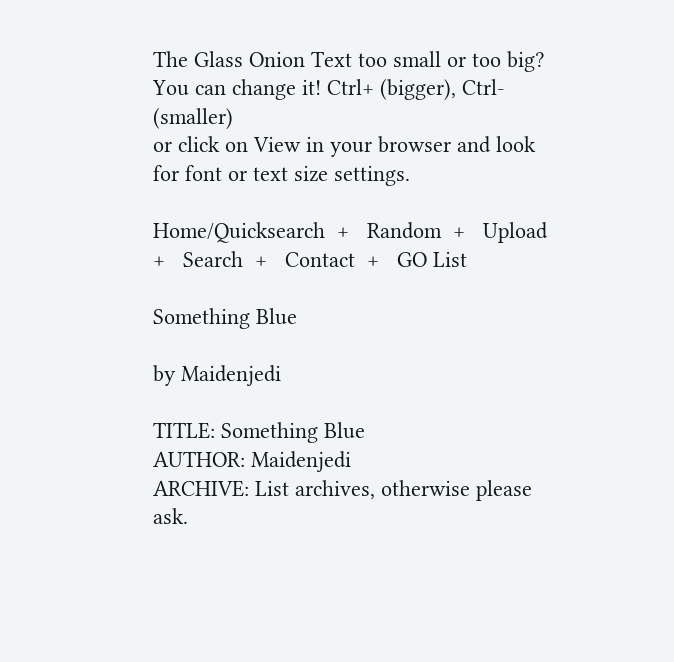The Glass Onion Text too small or too big? You can change it! Ctrl+ (bigger), Ctrl- (smaller)
or click on View in your browser and look for font or text size settings.

Home/Quicksearch  +   Random  +   Upload  +   Search  +   Contact  +   GO List

Something Blue

by Maidenjedi

TITLE: Something Blue
AUTHOR: Maidenjedi
ARCHIVE: List archives, otherwise please ask.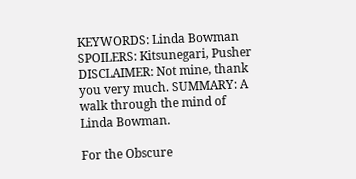KEYWORDS: Linda Bowman
SPOILERS: Kitsunegari, Pusher
DISCLAIMER: Not mine, thank you very much. SUMMARY: A walk through the mind of Linda Bowman.

For the Obscure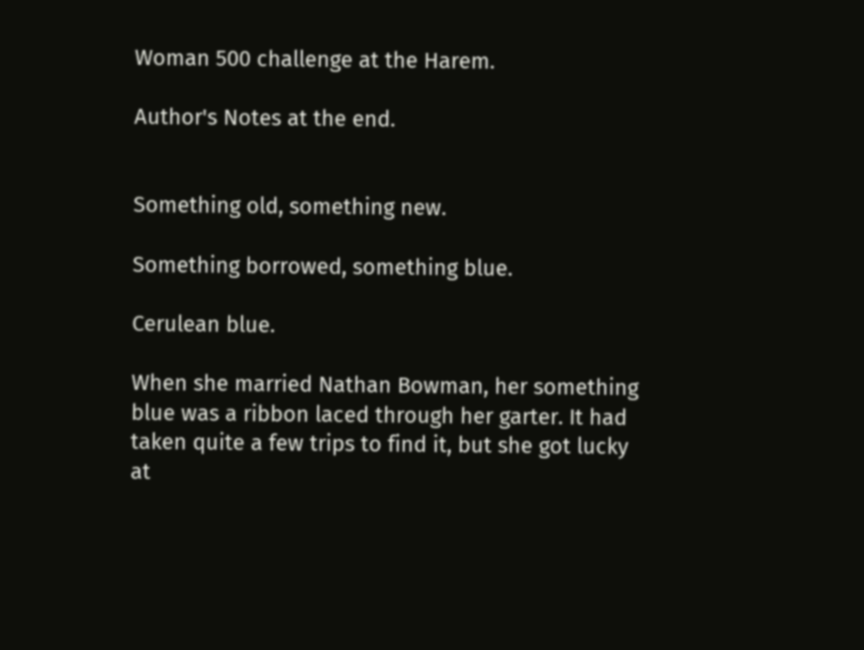Woman 500 challenge at the Harem.

Author's Notes at the end.


Something old, something new.

Something borrowed, something blue.

Cerulean blue.

When she married Nathan Bowman, her something blue was a ribbon laced through her garter. It had taken quite a few trips to find it, but she got lucky at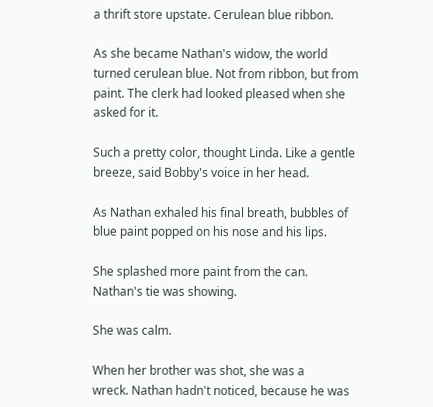a thrift store upstate. Cerulean blue ribbon.

As she became Nathan's widow, the world turned cerulean blue. Not from ribbon, but from paint. The clerk had looked pleased when she asked for it.

Such a pretty color, thought Linda. Like a gentle breeze, said Bobby's voice in her head.

As Nathan exhaled his final breath, bubbles of blue paint popped on his nose and his lips.

She splashed more paint from the can. Nathan's tie was showing.

She was calm.

When her brother was shot, she was a
wreck. Nathan hadn't noticed, because he was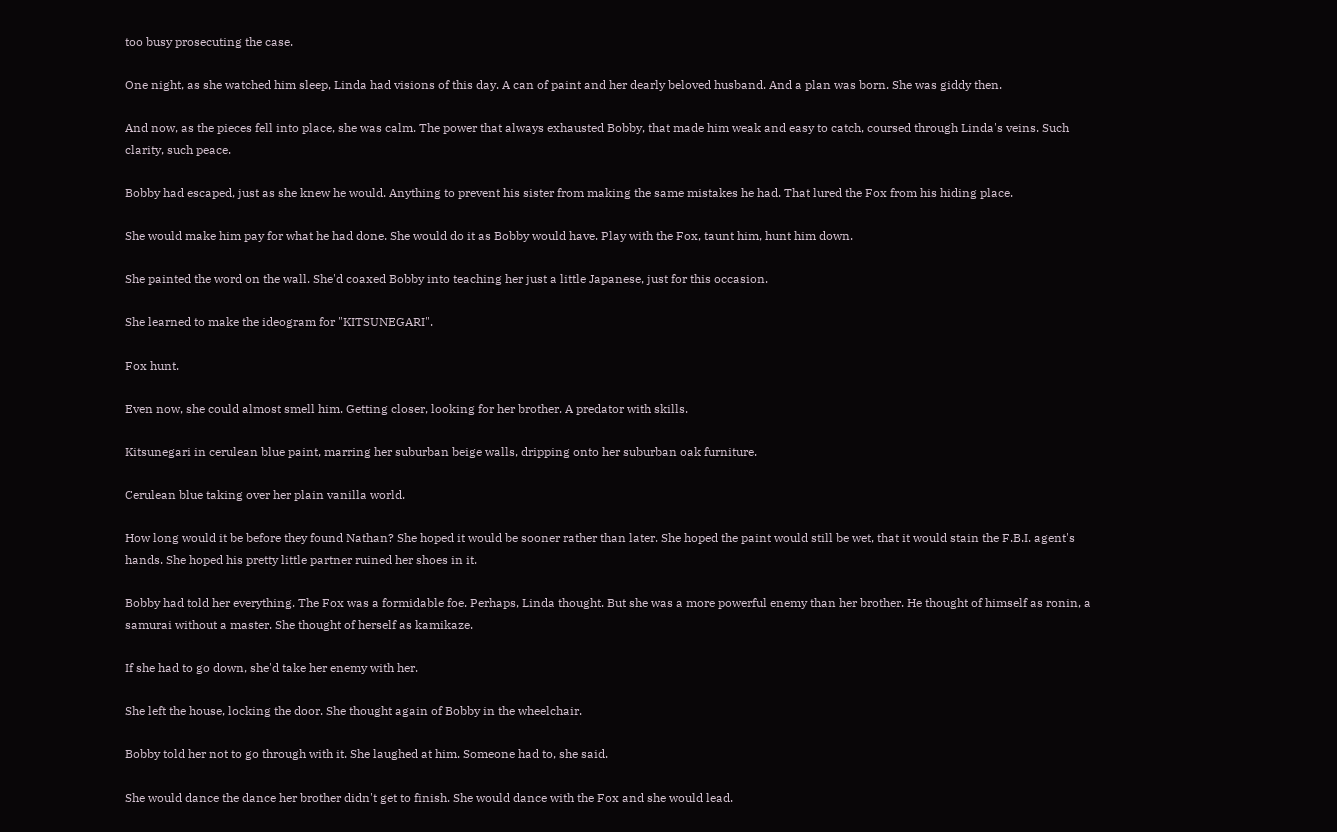too busy prosecuting the case.

One night, as she watched him sleep, Linda had visions of this day. A can of paint and her dearly beloved husband. And a plan was born. She was giddy then.

And now, as the pieces fell into place, she was calm. The power that always exhausted Bobby, that made him weak and easy to catch, coursed through Linda's veins. Such clarity, such peace.

Bobby had escaped, just as she knew he would. Anything to prevent his sister from making the same mistakes he had. That lured the Fox from his hiding place.

She would make him pay for what he had done. She would do it as Bobby would have. Play with the Fox, taunt him, hunt him down.

She painted the word on the wall. She'd coaxed Bobby into teaching her just a little Japanese, just for this occasion.

She learned to make the ideogram for "KITSUNEGARI".

Fox hunt.

Even now, she could almost smell him. Getting closer, looking for her brother. A predator with skills.

Kitsunegari in cerulean blue paint, marring her suburban beige walls, dripping onto her suburban oak furniture.

Cerulean blue taking over her plain vanilla world.

How long would it be before they found Nathan? She hoped it would be sooner rather than later. She hoped the paint would still be wet, that it would stain the F.B.I. agent's hands. She hoped his pretty little partner ruined her shoes in it.

Bobby had told her everything. The Fox was a formidable foe. Perhaps, Linda thought. But she was a more powerful enemy than her brother. He thought of himself as ronin, a samurai without a master. She thought of herself as kamikaze.

If she had to go down, she'd take her enemy with her.

She left the house, locking the door. She thought again of Bobby in the wheelchair.

Bobby told her not to go through with it. She laughed at him. Someone had to, she said.

She would dance the dance her brother didn't get to finish. She would dance with the Fox and she would lead.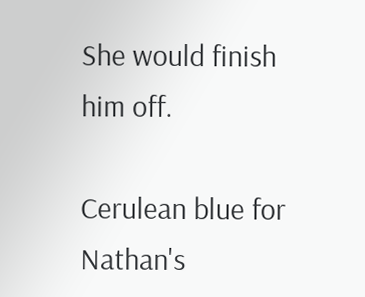She would finish him off.

Cerulean blue for Nathan's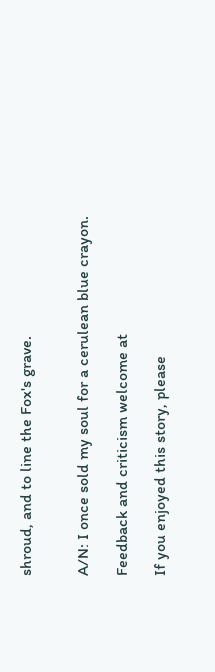shroud, and to line the Fox's grave.


A/N: I once sold my soul for a cerulean blue crayon.

Feedback and criticism welcome at

If you enjoyed this story, please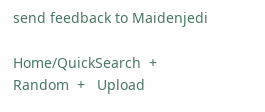send feedback to Maidenjedi

Home/QuickSearch  +   Random  +   Upload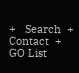+   Search  +   Contact  +   GO List